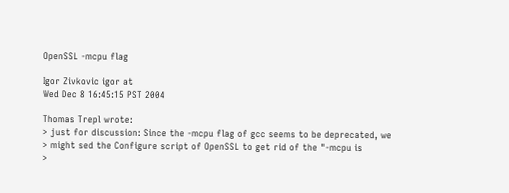OpenSSL -mcpu flag

Igor Zivkovic igor at
Wed Dec 8 16:45:15 PST 2004

Thomas Trepl wrote:
> just for discussion: Since the -mcpu flag of gcc seems to be deprecated, we
> might sed the Configure script of OpenSSL to get rid of the "-mcpu is
>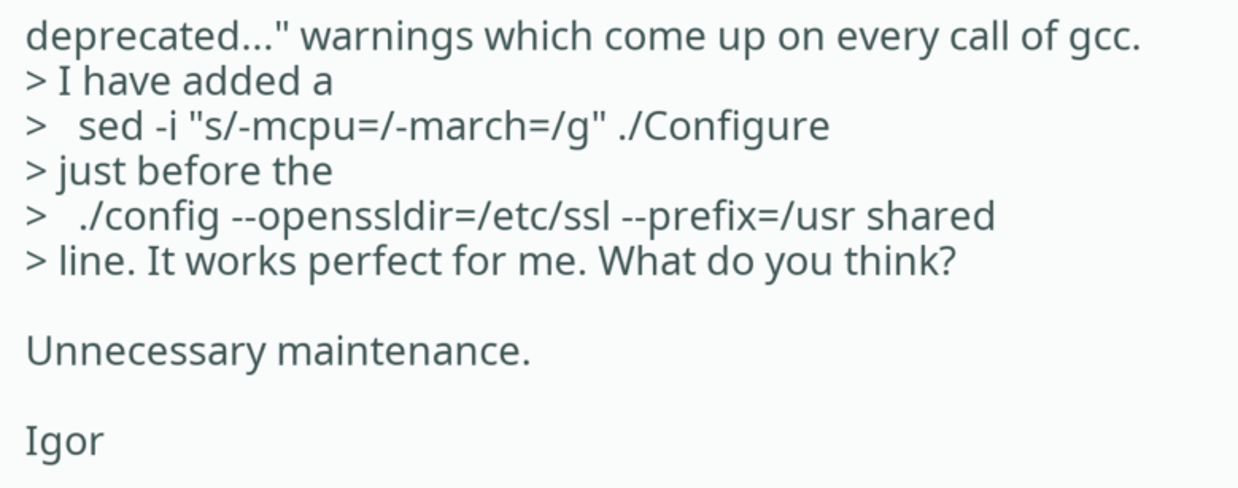deprecated..." warnings which come up on every call of gcc.
> I have added a
>   sed -i "s/-mcpu=/-march=/g" ./Configure
> just before the
>   ./config --openssldir=/etc/ssl --prefix=/usr shared
> line. It works perfect for me. What do you think?

Unnecessary maintenance.

Igor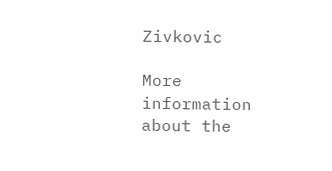Zivkovic

More information about the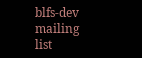blfs-dev mailing list